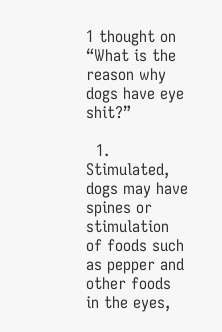1 thought on “What is the reason why dogs have eye shit?”

  1. Stimulated, dogs may have spines or stimulation of foods such as pepper and other foods in the eyes,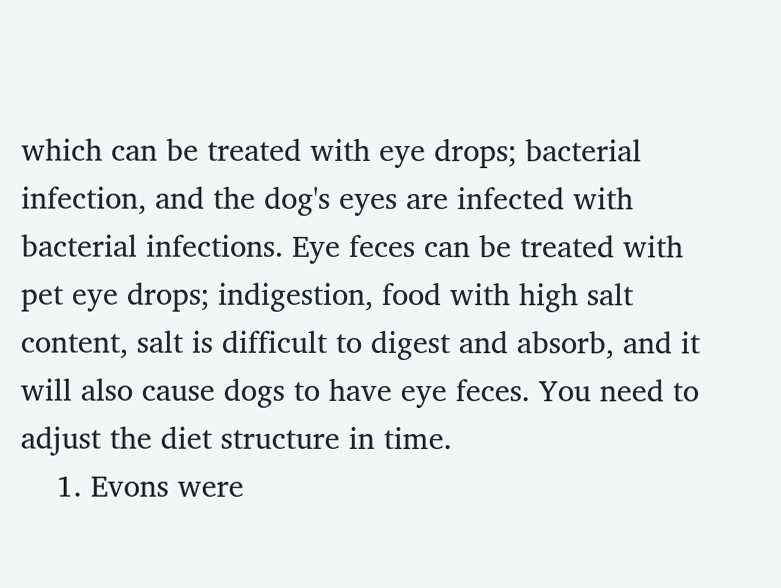which can be treated with eye drops; bacterial infection, and the dog's eyes are infected with bacterial infections. Eye feces can be treated with pet eye drops; indigestion, food with high salt content, salt is difficult to digest and absorb, and it will also cause dogs to have eye feces. You need to adjust the diet structure in time.
    1. Evons were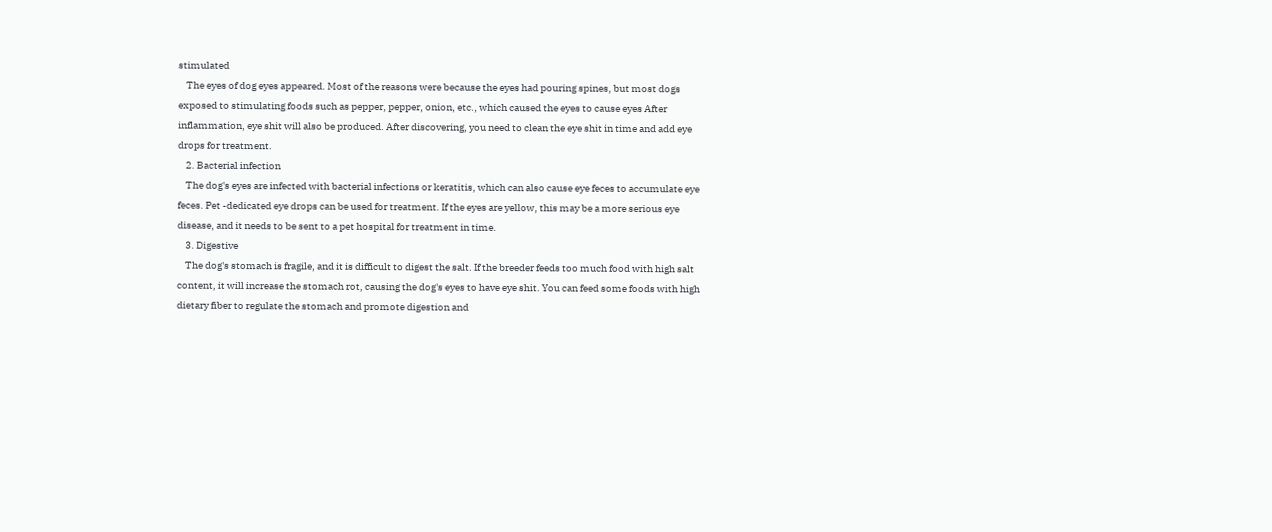stimulated
    The eyes of dog eyes appeared. Most of the reasons were because the eyes had pouring spines, but most dogs exposed to stimulating foods such as pepper, pepper, onion, etc., which caused the eyes to cause eyes After inflammation, eye shit will also be produced. After discovering, you need to clean the eye shit in time and add eye drops for treatment.
    2. Bacterial infection
    The dog's eyes are infected with bacterial infections or keratitis, which can also cause eye feces to accumulate eye feces. Pet -dedicated eye drops can be used for treatment. If the eyes are yellow, this may be a more serious eye disease, and it needs to be sent to a pet hospital for treatment in time.
    3. Digestive
    The dog's stomach is fragile, and it is difficult to digest the salt. If the breeder feeds too much food with high salt content, it will increase the stomach rot, causing the dog's eyes to have eye shit. You can feed some foods with high dietary fiber to regulate the stomach and promote digestion and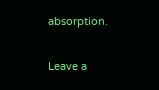absorption.

Leave a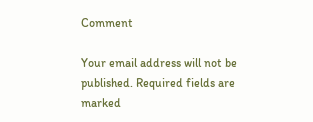Comment

Your email address will not be published. Required fields are marked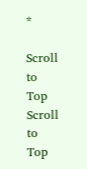*

Scroll to Top
Scroll to Top